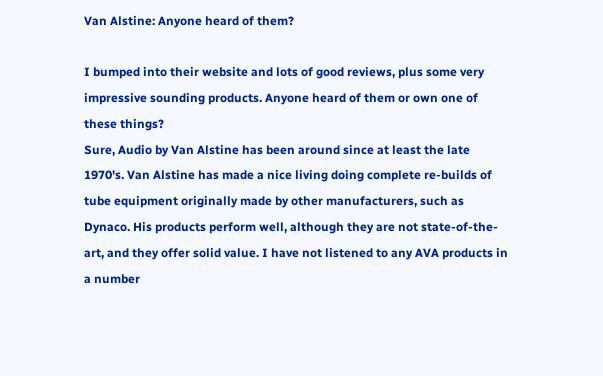Van Alstine: Anyone heard of them?

I bumped into their website and lots of good reviews, plus some very impressive sounding products. Anyone heard of them or own one of these things?
Sure, Audio by Van Alstine has been around since at least the late 1970's. Van Alstine has made a nice living doing complete re-builds of tube equipment originally made by other manufacturers, such as Dynaco. His products perform well, although they are not state-of-the-art, and they offer solid value. I have not listened to any AVA products in a number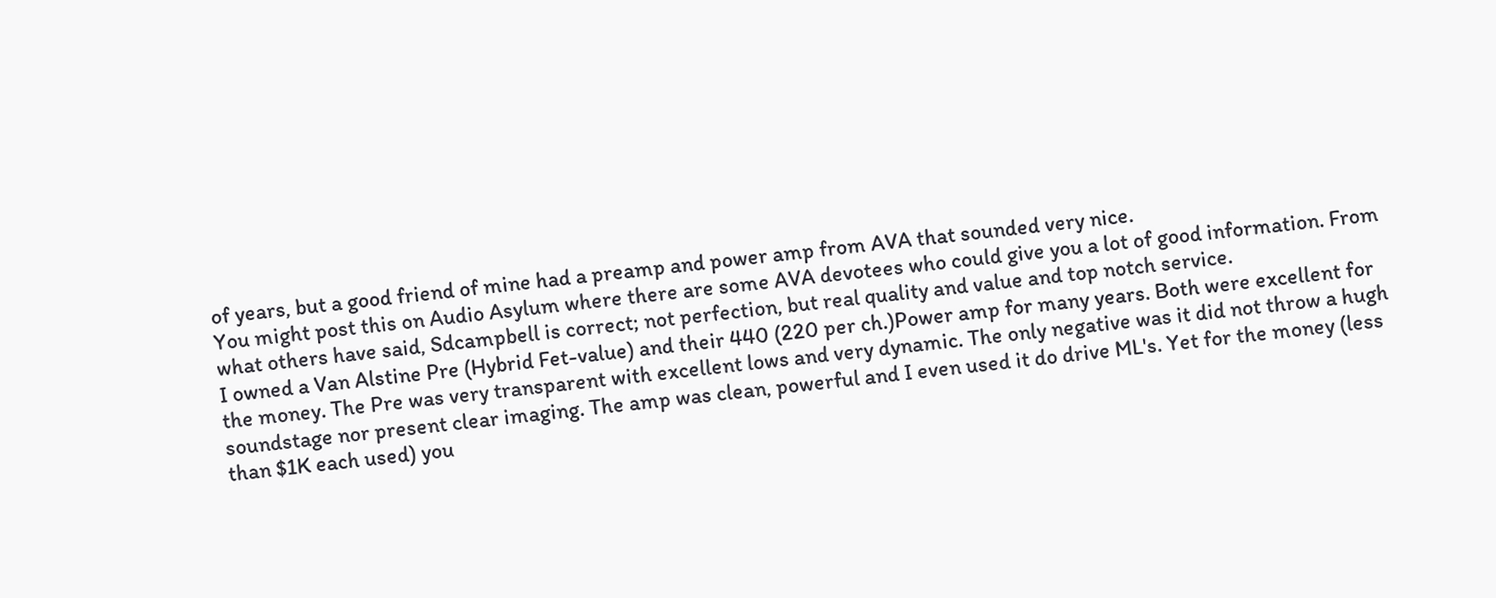of years, but a good friend of mine had a preamp and power amp from AVA that sounded very nice.
You might post this on Audio Asylum where there are some AVA devotees who could give you a lot of good information. From what others have said, Sdcampbell is correct; not perfection, but real quality and value and top notch service.
I owned a Van Alstine Pre (Hybrid Fet-value) and their 440 (220 per ch.)Power amp for many years. Both were excellent for the money. The Pre was very transparent with excellent lows and very dynamic. The only negative was it did not throw a hugh soundstage nor present clear imaging. The amp was clean, powerful and I even used it do drive ML's. Yet for the money (less than $1K each used) you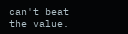can't beat the value.